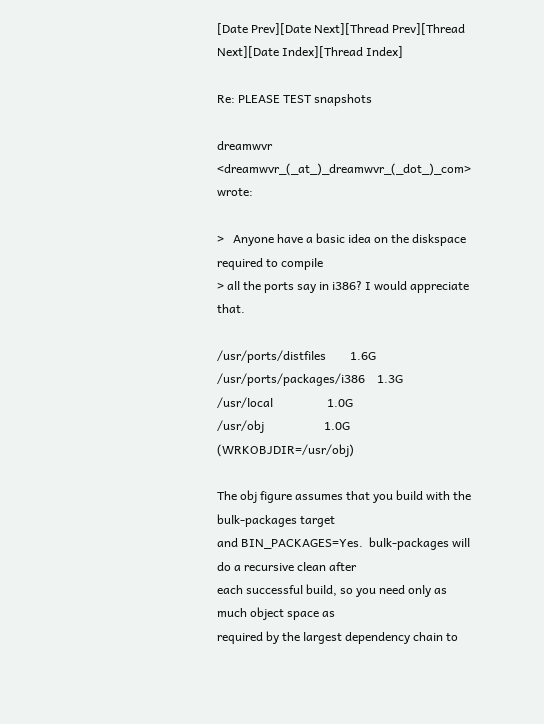[Date Prev][Date Next][Thread Prev][Thread Next][Date Index][Thread Index]

Re: PLEASE TEST snapshots

dreamwvr <dreamwvr_(_at_)_dreamwvr_(_dot_)_com> wrote:

>   Anyone have a basic idea on the diskspace required to compile
> all the ports say in i386? I would appreciate that.

/usr/ports/distfiles        1.6G
/usr/ports/packages/i386    1.3G
/usr/local                  1.0G
/usr/obj                    1.0G    (WRKOBJDIR=/usr/obj)

The obj figure assumes that you build with the bulk-packages target
and BIN_PACKAGES=Yes.  bulk-packages will do a recursive clean after
each successful build, so you need only as much object space as
required by the largest dependency chain to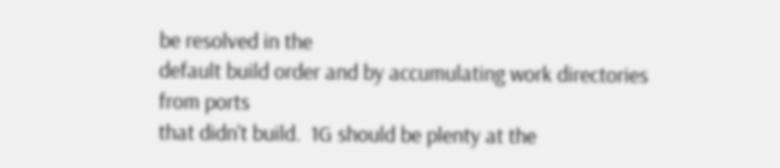be resolved in the
default build order and by accumulating work directories from ports
that didn't build.  1G should be plenty at the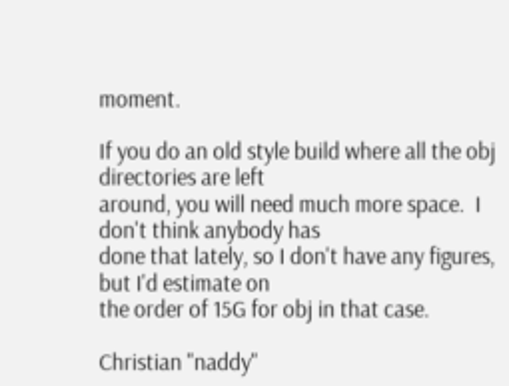moment.

If you do an old style build where all the obj directories are left
around, you will need much more space.  I don't think anybody has
done that lately, so I don't have any figures, but I'd estimate on
the order of 15G for obj in that case.

Christian "naddy"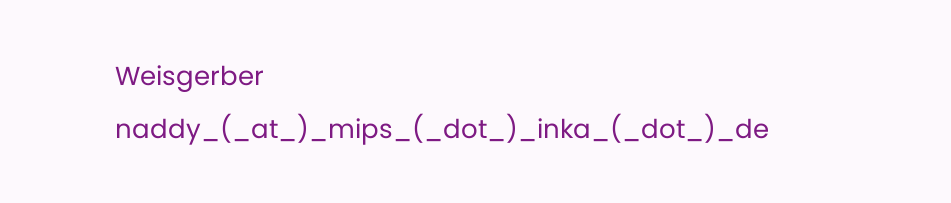Weisgerber                          naddy_(_at_)_mips_(_dot_)_inka_(_dot_)_de